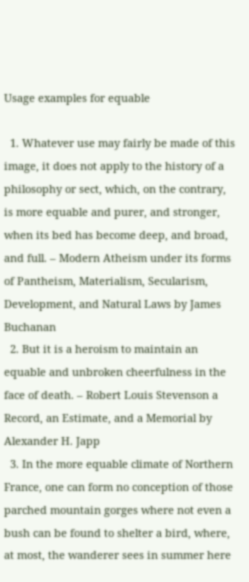Usage examples for equable

  1. Whatever use may fairly be made of this image, it does not apply to the history of a philosophy or sect, which, on the contrary, is more equable and purer, and stronger, when its bed has become deep, and broad, and full. – Modern Atheism under its forms of Pantheism, Materialism, Secularism, Development, and Natural Laws by James Buchanan
  2. But it is a heroism to maintain an equable and unbroken cheerfulness in the face of death. – Robert Louis Stevenson a Record, an Estimate, and a Memorial by Alexander H. Japp
  3. In the more equable climate of Northern France, one can form no conception of those parched mountain gorges where not even a bush can be found to shelter a bird, where, at most, the wanderer sees in summer here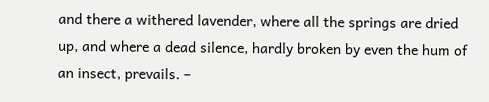and there a withered lavender, where all the springs are dried up, and where a dead silence, hardly broken by even the hum of an insect, prevails. –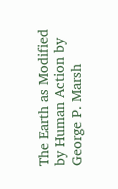The Earth as Modified by Human Action by George P. Marsh